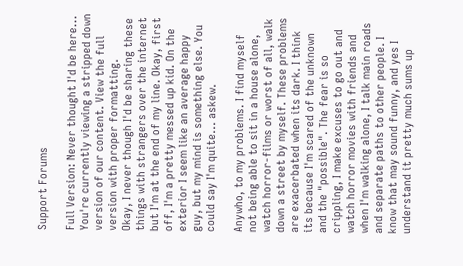Support Forums

Full Version: Never thought I'd be here...
You're currently viewing a stripped down version of our content. View the full version with proper formatting.
Okay, I never though I'd be sharing these things with strangers over the internet but I'm at the end of my line. Okay, first off, I'm a pretty messed up kid. On the exterior I seem like an average happy guy, but my mind is something else. You could say I'm quite... askew.

Anywho, to my problems. I find myself not being able to sit in a house alone, watch horror-films or worst of all, walk down a street by myself. These problems are exacerbated when its dark. I think its because I'm scared of the unknown and the "possible". The fear is so crippling, I make excuses to go out and watch horror movies with friends and when I'm walking alone, I talk main roads and separate paths to other people. I know that may sound funny, and yes I understand it pretty much sums up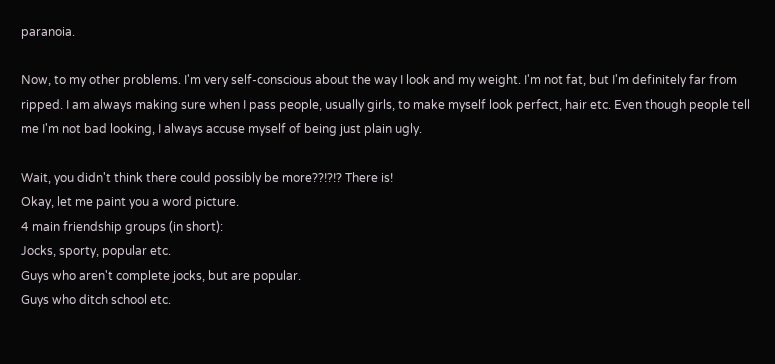paranoia.

Now, to my other problems. I'm very self-conscious about the way I look and my weight. I'm not fat, but I'm definitely far from ripped. I am always making sure when I pass people, usually girls, to make myself look perfect, hair etc. Even though people tell me I'm not bad looking, I always accuse myself of being just plain ugly.

Wait, you didn't think there could possibly be more??!?!? There is!
Okay, let me paint you a word picture.
4 main friendship groups (in short):
Jocks, sporty, popular etc.
Guys who aren't complete jocks, but are popular.
Guys who ditch school etc.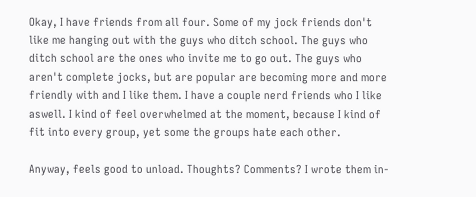Okay, I have friends from all four. Some of my jock friends don't like me hanging out with the guys who ditch school. The guys who ditch school are the ones who invite me to go out. The guys who aren't complete jocks, but are popular are becoming more and more friendly with and I like them. I have a couple nerd friends who I like aswell. I kind of feel overwhelmed at the moment, because I kind of fit into every group, yet some the groups hate each other.

Anyway, feels good to unload. Thoughts? Comments? I wrote them in-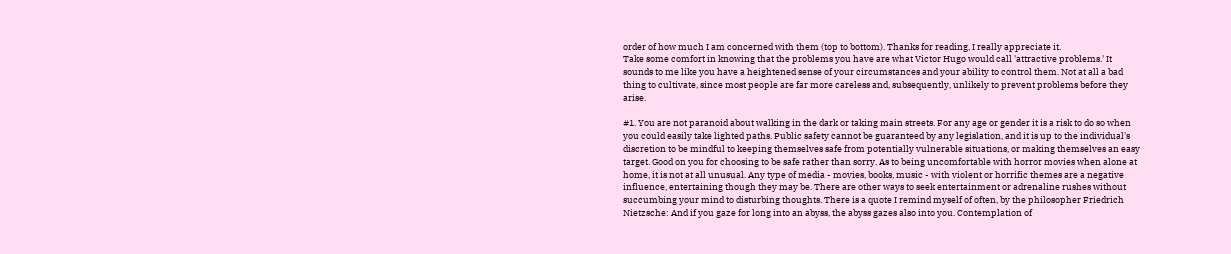order of how much I am concerned with them (top to bottom). Thanks for reading, I really appreciate it.
Take some comfort in knowing that the problems you have are what Victor Hugo would call 'attractive problems.' It sounds to me like you have a heightened sense of your circumstances and your ability to control them. Not at all a bad thing to cultivate, since most people are far more careless and, subsequently, unlikely to prevent problems before they arise.

#1. You are not paranoid about walking in the dark or taking main streets. For any age or gender it is a risk to do so when you could easily take lighted paths. Public safety cannot be guaranteed by any legislation, and it is up to the individual's discretion to be mindful to keeping themselves safe from potentially vulnerable situations, or making themselves an easy target. Good on you for choosing to be safe rather than sorry. As to being uncomfortable with horror movies when alone at home, it is not at all unusual. Any type of media - movies, books, music - with violent or horrific themes are a negative influence, entertaining though they may be. There are other ways to seek entertainment or adrenaline rushes without succumbing your mind to disturbing thoughts. There is a quote I remind myself of often, by the philosopher Friedrich Nietzsche: And if you gaze for long into an abyss, the abyss gazes also into you. Contemplation of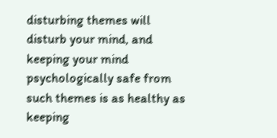disturbing themes will disturb your mind, and keeping your mind psychologically safe from such themes is as healthy as keeping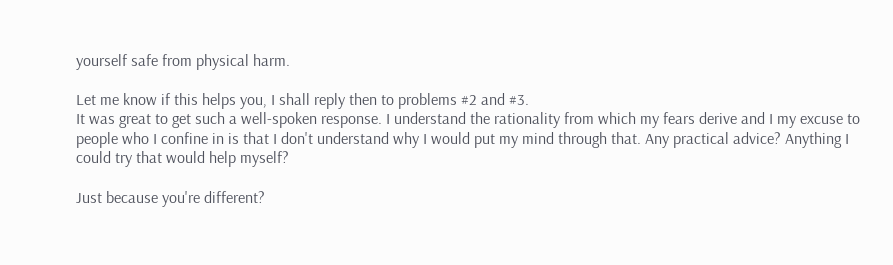yourself safe from physical harm.

Let me know if this helps you, I shall reply then to problems #2 and #3.
It was great to get such a well-spoken response. I understand the rationality from which my fears derive and I my excuse to people who I confine in is that I don't understand why I would put my mind through that. Any practical advice? Anything I could try that would help myself?

Just because you're different?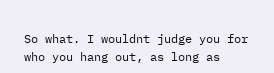So what. I wouldnt judge you for who you hang out, as long as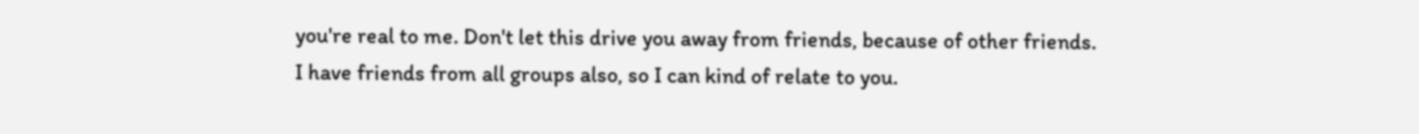you're real to me. Don't let this drive you away from friends, because of other friends.
I have friends from all groups also, so I can kind of relate to you.